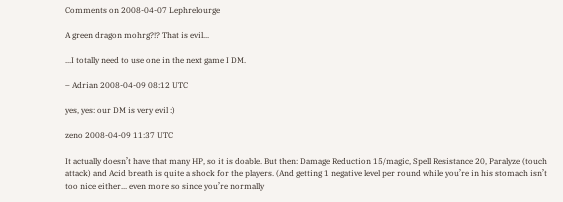Comments on 2008-04-07 Lephrelourge

A green dragon mohrg?!? That is evil...

...I totally need to use one in the next game I DM.

– Adrian 2008-04-09 08:12 UTC

yes, yes: our DM is very evil :)

zeno 2008-04-09 11:37 UTC

It actually doesn’t have that many HP, so it is doable. But then: Damage Reduction 15/magic, Spell Resistance 20, Paralyze (touch attack) and Acid breath is quite a shock for the players. (And getting 1 negative level per round while you’re in his stomach isn’t too nice either... even more so since you’re normally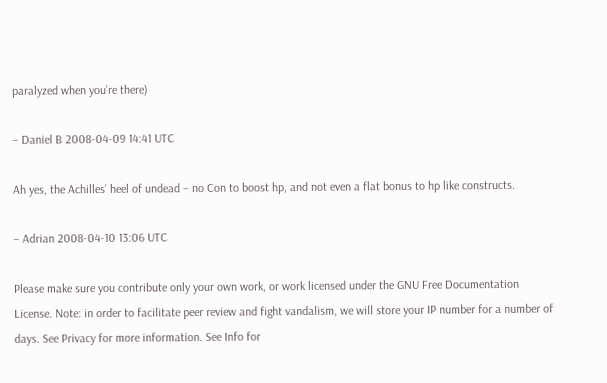paralyzed when you’re there)

– Daniel B 2008-04-09 14:41 UTC

Ah yes, the Achilles’ heel of undead – no Con to boost hp, and not even a flat bonus to hp like constructs.

– Adrian 2008-04-10 13:06 UTC

Please make sure you contribute only your own work, or work licensed under the GNU Free Documentation License. Note: in order to facilitate peer review and fight vandalism, we will store your IP number for a number of days. See Privacy for more information. See Info for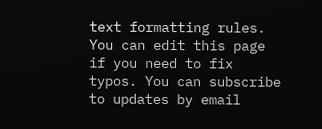text formatting rules. You can edit this page if you need to fix typos. You can subscribe to updates by email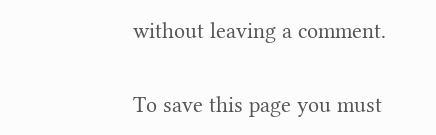without leaving a comment.

To save this page you must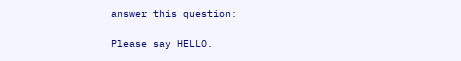answer this question:

Please say HELLO.